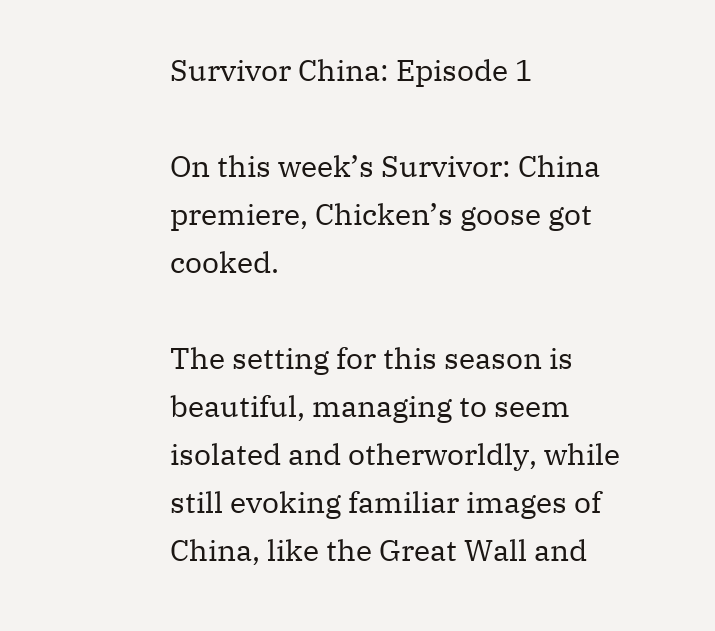Survivor China: Episode 1

On this week’s Survivor: China premiere, Chicken’s goose got cooked.

The setting for this season is beautiful, managing to seem isolated and otherworldly, while still evoking familiar images of China, like the Great Wall and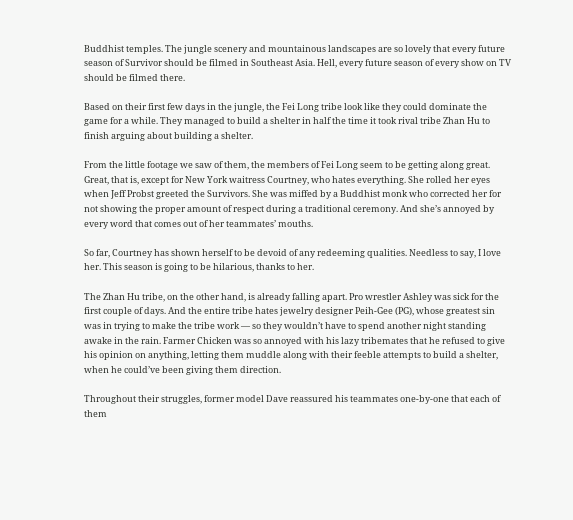Buddhist temples. The jungle scenery and mountainous landscapes are so lovely that every future season of Survivor should be filmed in Southeast Asia. Hell, every future season of every show on TV should be filmed there.

Based on their first few days in the jungle, the Fei Long tribe look like they could dominate the game for a while. They managed to build a shelter in half the time it took rival tribe Zhan Hu to finish arguing about building a shelter.

From the little footage we saw of them, the members of Fei Long seem to be getting along great. Great, that is, except for New York waitress Courtney, who hates everything. She rolled her eyes when Jeff Probst greeted the Survivors. She was miffed by a Buddhist monk who corrected her for not showing the proper amount of respect during a traditional ceremony. And she’s annoyed by every word that comes out of her teammates’ mouths.

So far, Courtney has shown herself to be devoid of any redeeming qualities. Needless to say, I love her. This season is going to be hilarious, thanks to her.

The Zhan Hu tribe, on the other hand, is already falling apart. Pro wrestler Ashley was sick for the first couple of days. And the entire tribe hates jewelry designer Peih-Gee (PG), whose greatest sin was in trying to make the tribe work — so they wouldn’t have to spend another night standing awake in the rain. Farmer Chicken was so annoyed with his lazy tribemates that he refused to give his opinion on anything, letting them muddle along with their feeble attempts to build a shelter, when he could’ve been giving them direction.

Throughout their struggles, former model Dave reassured his teammates one-by-one that each of them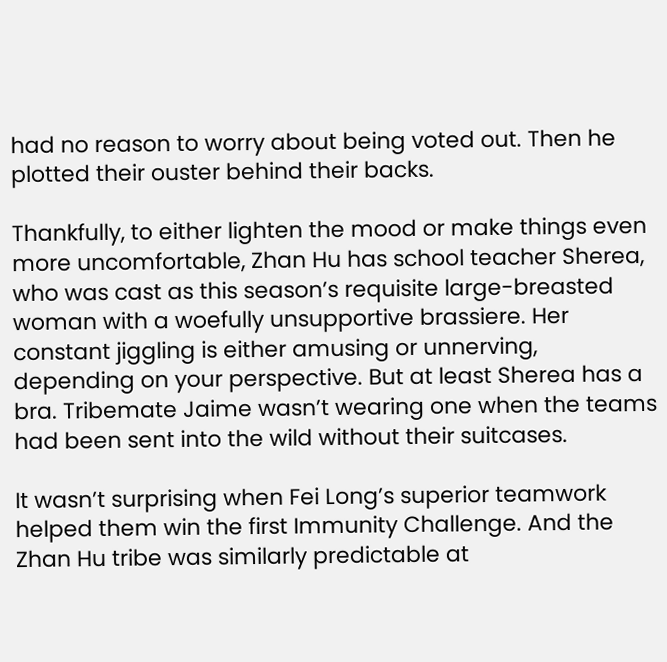had no reason to worry about being voted out. Then he plotted their ouster behind their backs.

Thankfully, to either lighten the mood or make things even more uncomfortable, Zhan Hu has school teacher Sherea, who was cast as this season’s requisite large-breasted woman with a woefully unsupportive brassiere. Her constant jiggling is either amusing or unnerving, depending on your perspective. But at least Sherea has a bra. Tribemate Jaime wasn’t wearing one when the teams had been sent into the wild without their suitcases.

It wasn’t surprising when Fei Long’s superior teamwork helped them win the first Immunity Challenge. And the Zhan Hu tribe was similarly predictable at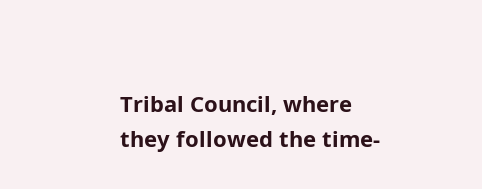Tribal Council, where they followed the time-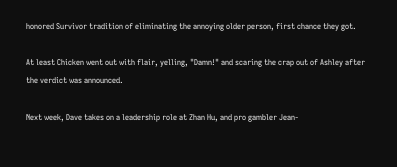honored Survivor tradition of eliminating the annoying older person, first chance they got.

At least Chicken went out with flair, yelling, "Damn!" and scaring the crap out of Ashley after the verdict was announced.

Next week, Dave takes on a leadership role at Zhan Hu, and pro gambler Jean-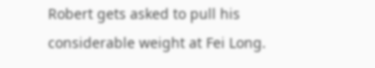Robert gets asked to pull his considerable weight at Fei Long.